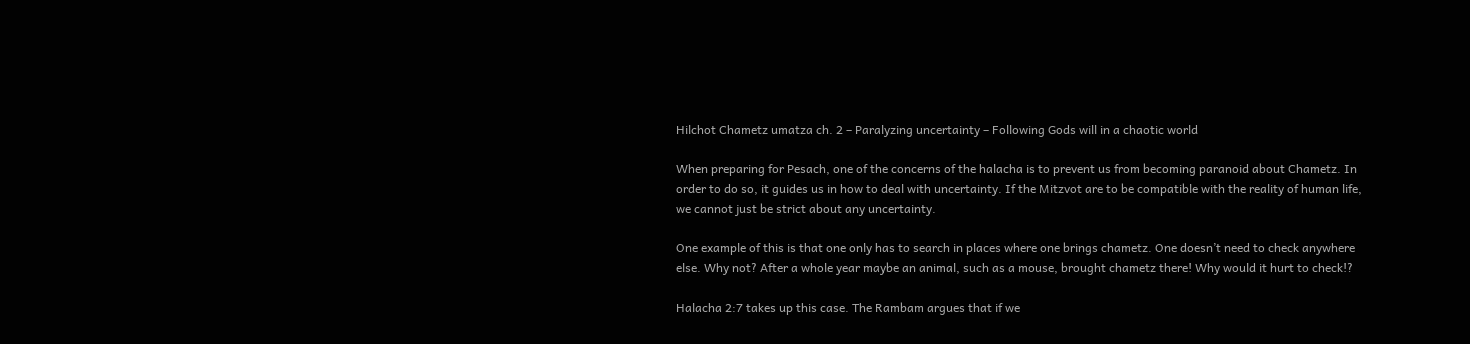Hilchot Chametz umatza ch. 2 – Paralyzing uncertainty – Following Gods will in a chaotic world

When preparing for Pesach, one of the concerns of the halacha is to prevent us from becoming paranoid about Chametz. In order to do so, it guides us in how to deal with uncertainty. If the Mitzvot are to be compatible with the reality of human life, we cannot just be strict about any uncertainty.

One example of this is that one only has to search in places where one brings chametz. One doesn’t need to check anywhere else. Why not? After a whole year maybe an animal, such as a mouse, brought chametz there! Why would it hurt to check!?

Halacha 2:7 takes up this case. The Rambam argues that if we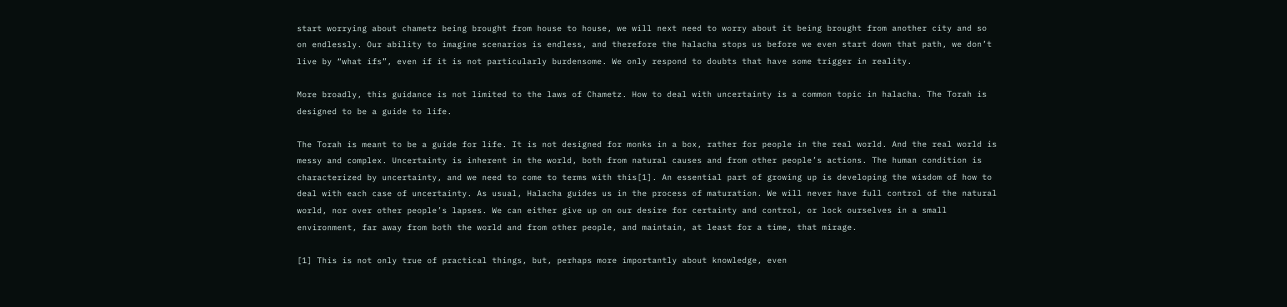start worrying about chametz being brought from house to house, we will next need to worry about it being brought from another city and so on endlessly. Our ability to imagine scenarios is endless, and therefore the halacha stops us before we even start down that path, we don’t live by “what ifs”, even if it is not particularly burdensome. We only respond to doubts that have some trigger in reality.

More broadly, this guidance is not limited to the laws of Chametz. How to deal with uncertainty is a common topic in halacha. The Torah is designed to be a guide to life.

The Torah is meant to be a guide for life. It is not designed for monks in a box, rather for people in the real world. And the real world is messy and complex. Uncertainty is inherent in the world, both from natural causes and from other people’s actions. The human condition is characterized by uncertainty, and we need to come to terms with this[1]. An essential part of growing up is developing the wisdom of how to deal with each case of uncertainty. As usual, Halacha guides us in the process of maturation. We will never have full control of the natural world, nor over other people’s lapses. We can either give up on our desire for certainty and control, or lock ourselves in a small environment, far away from both the world and from other people, and maintain, at least for a time, that mirage.

[1] This is not only true of practical things, but, perhaps more importantly about knowledge, even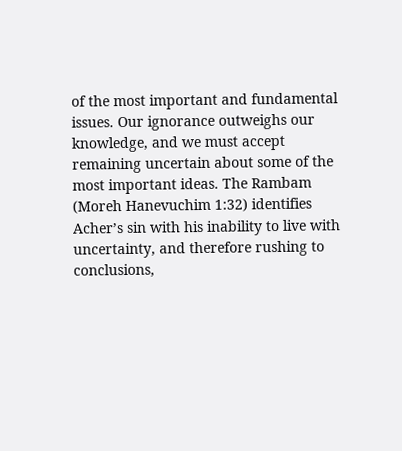of the most important and fundamental issues. Our ignorance outweighs our knowledge, and we must accept remaining uncertain about some of the most important ideas. The Rambam (Moreh Hanevuchim 1:32) identifies Acher’s sin with his inability to live with uncertainty, and therefore rushing to conclusions,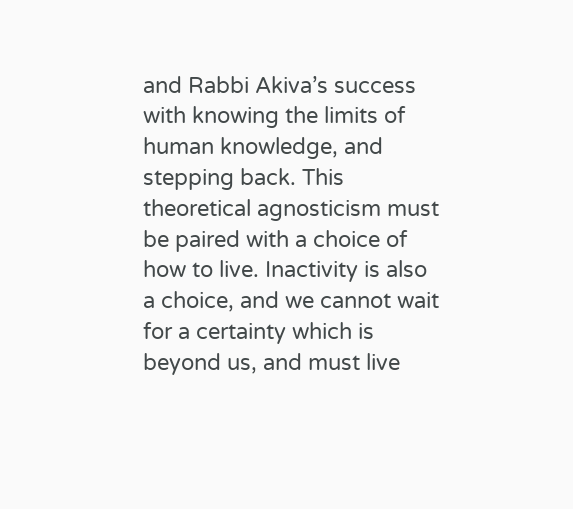and Rabbi Akiva’s success with knowing the limits of human knowledge, and stepping back. This theoretical agnosticism must be paired with a choice of how to live. Inactivity is also a choice, and we cannot wait for a certainty which is beyond us, and must live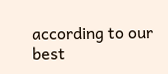according to our best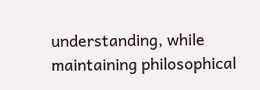understanding, while maintaining philosophical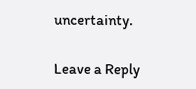uncertainty.

Leave a Reply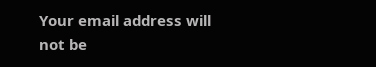Your email address will not be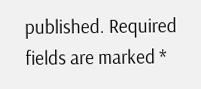published. Required fields are marked *